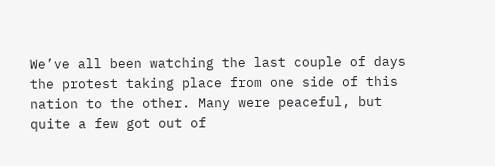We’ve all been watching the last couple of days the protest taking place from one side of this nation to the other. Many were peaceful, but quite a few got out of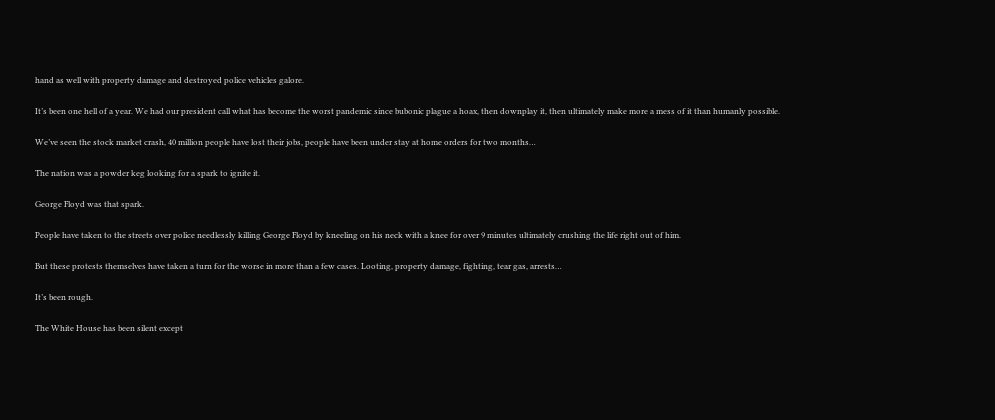hand as well with property damage and destroyed police vehicles galore.

It’s been one hell of a year. We had our president call what has become the worst pandemic since bubonic plague a hoax, then downplay it, then ultimately make more a mess of it than humanly possible.

We’ve seen the stock market crash, 40 million people have lost their jobs, people have been under stay at home orders for two months…

The nation was a powder keg looking for a spark to ignite it.

George Floyd was that spark.

People have taken to the streets over police needlessly killing George Floyd by kneeling on his neck with a knee for over 9 minutes ultimately crushing the life right out of him.

But these protests themselves have taken a turn for the worse in more than a few cases. Looting, property damage, fighting, tear gas, arrests…

It’s been rough.

The White House has been silent except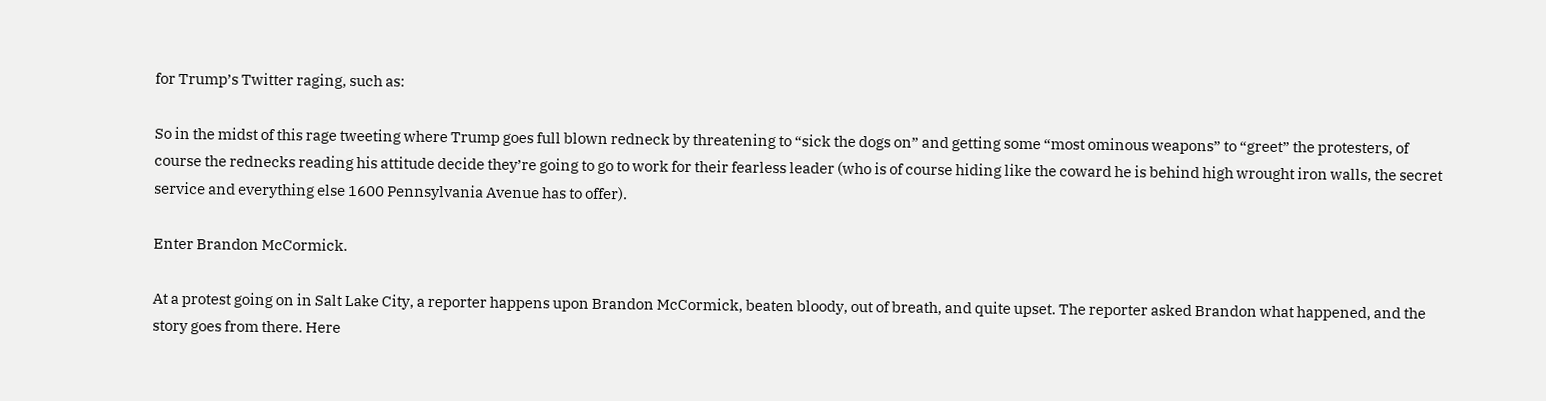for Trump’s Twitter raging, such as:

So in the midst of this rage tweeting where Trump goes full blown redneck by threatening to “sick the dogs on” and getting some “most ominous weapons” to “greet” the protesters, of course the rednecks reading his attitude decide they’re going to go to work for their fearless leader (who is of course hiding like the coward he is behind high wrought iron walls, the secret service and everything else 1600 Pennsylvania Avenue has to offer).

Enter Brandon McCormick.

At a protest going on in Salt Lake City, a reporter happens upon Brandon McCormick, beaten bloody, out of breath, and quite upset. The reporter asked Brandon what happened, and the story goes from there. Here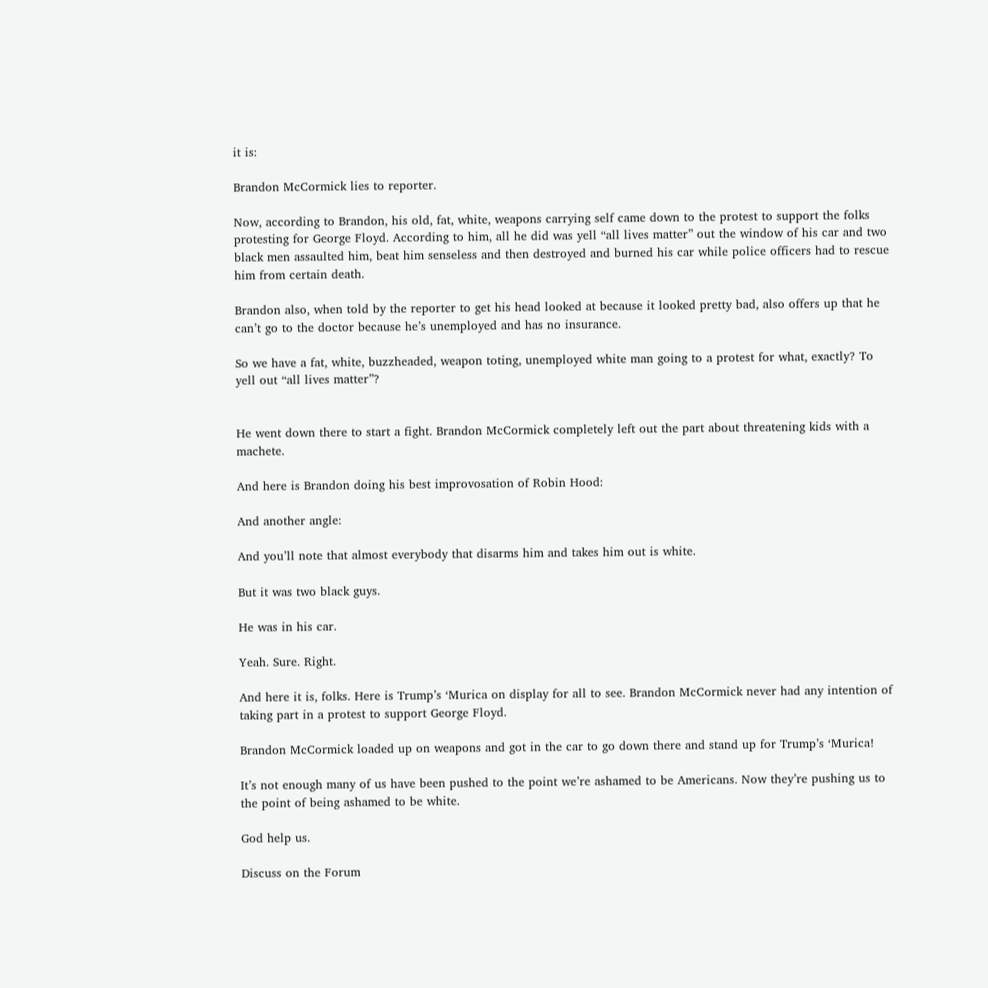it is:

Brandon McCormick lies to reporter.

Now, according to Brandon, his old, fat, white, weapons carrying self came down to the protest to support the folks protesting for George Floyd. According to him, all he did was yell “all lives matter” out the window of his car and two black men assaulted him, beat him senseless and then destroyed and burned his car while police officers had to rescue him from certain death.

Brandon also, when told by the reporter to get his head looked at because it looked pretty bad, also offers up that he can’t go to the doctor because he’s unemployed and has no insurance.

So we have a fat, white, buzzheaded, weapon toting, unemployed white man going to a protest for what, exactly? To yell out “all lives matter”?


He went down there to start a fight. Brandon McCormick completely left out the part about threatening kids with a machete.

And here is Brandon doing his best improvosation of Robin Hood:

And another angle:

And you’ll note that almost everybody that disarms him and takes him out is white.

But it was two black guys.

He was in his car.

Yeah. Sure. Right.

And here it is, folks. Here is Trump’s ‘Murica on display for all to see. Brandon McCormick never had any intention of taking part in a protest to support George Floyd.

Brandon McCormick loaded up on weapons and got in the car to go down there and stand up for Trump’s ‘Murica!

It’s not enough many of us have been pushed to the point we’re ashamed to be Americans. Now they’re pushing us to the point of being ashamed to be white.

God help us.

Discuss on the Forum